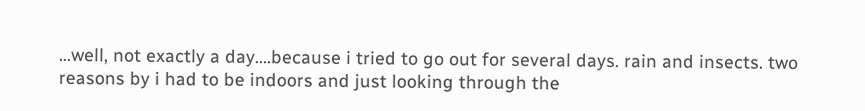…well, not exactly a day….because i tried to go out for several days. rain and insects. two reasons by i had to be indoors and just looking through the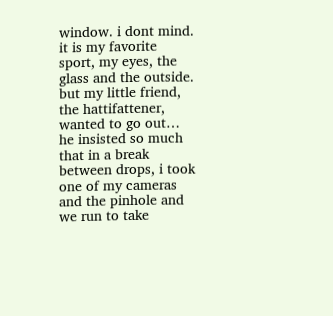window. i dont mind. it is my favorite sport, my eyes, the glass and the outside. but my little friend, the hattifattener, wanted to go out… he insisted so much that in a break between drops, i took one of my cameras and the pinhole and we run to take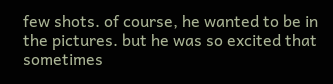few shots. of course, he wanted to be in the pictures. but he was so excited that sometimes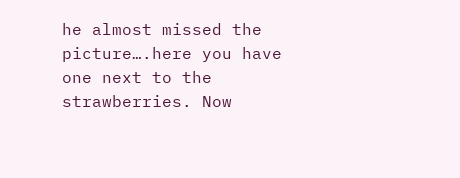he almost missed the picture….here you have one next to the strawberries. Now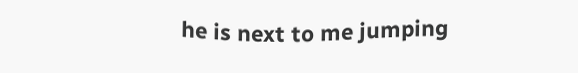he is next to me jumping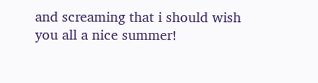and screaming that i should wish you all a nice summer!